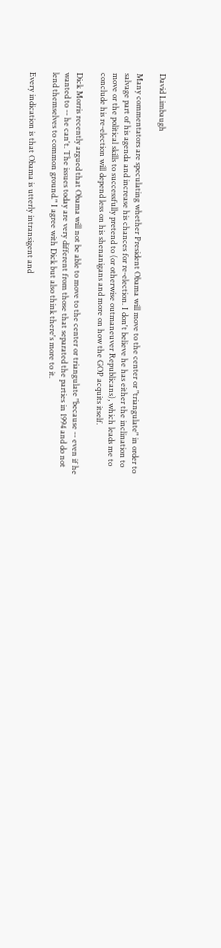David Limbaugh

Many commentators are speculating whether President Obama will move to the center or "triangulate" in order to salvage part of his agenda and increase his chances for re-election. I don't believe he has either the inclination to move or the political skills to successfully pretend to (or otherwise outmaneuver Republicans), which leads me to conclude his re-election will depend less on his shenanigans and more on how the GOP acquits itself.

Dick Morris recently argued that Obama will not be able to move to the center or triangulate "because -- even if he wanted to -- he can't. The issues today are very different from those that separated the parties in 1994 and do not lend themselves to common ground." I agree with Dick but also think there's more to it.

Every indication is that Obama is utterly intransigent and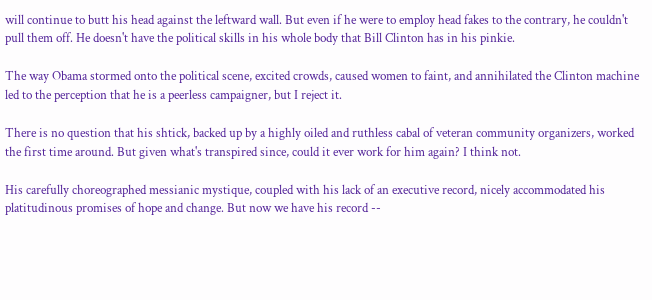will continue to butt his head against the leftward wall. But even if he were to employ head fakes to the contrary, he couldn't pull them off. He doesn't have the political skills in his whole body that Bill Clinton has in his pinkie.

The way Obama stormed onto the political scene, excited crowds, caused women to faint, and annihilated the Clinton machine led to the perception that he is a peerless campaigner, but I reject it.

There is no question that his shtick, backed up by a highly oiled and ruthless cabal of veteran community organizers, worked the first time around. But given what's transpired since, could it ever work for him again? I think not.

His carefully choreographed messianic mystique, coupled with his lack of an executive record, nicely accommodated his platitudinous promises of hope and change. But now we have his record --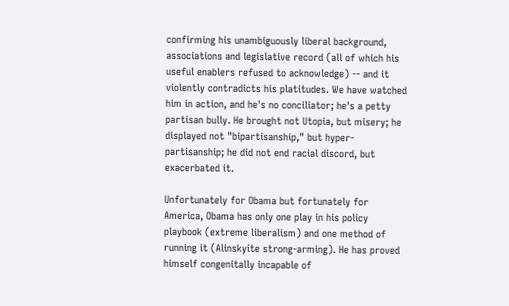confirming his unambiguously liberal background, associations and legislative record (all of which his useful enablers refused to acknowledge) -- and it violently contradicts his platitudes. We have watched him in action, and he's no conciliator; he's a petty partisan bully. He brought not Utopia, but misery; he displayed not "bipartisanship," but hyper-partisanship; he did not end racial discord, but exacerbated it.

Unfortunately for Obama but fortunately for America, Obama has only one play in his policy playbook (extreme liberalism) and one method of running it (Alinskyite strong-arming). He has proved himself congenitally incapable of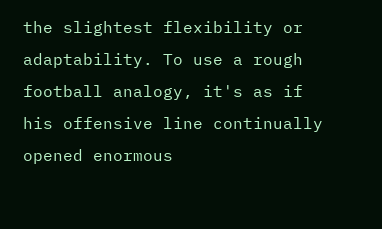the slightest flexibility or adaptability. To use a rough football analogy, it's as if his offensive line continually opened enormous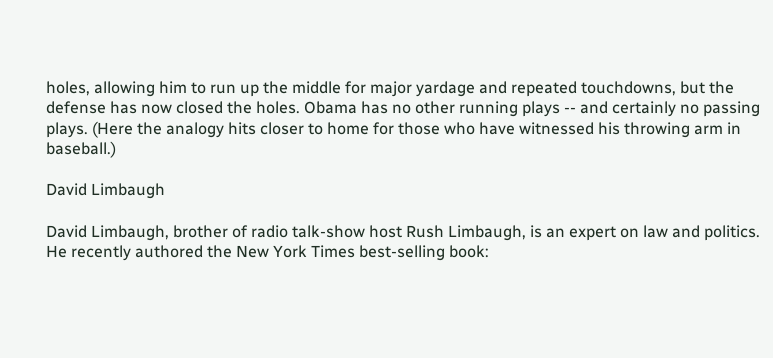holes, allowing him to run up the middle for major yardage and repeated touchdowns, but the defense has now closed the holes. Obama has no other running plays -- and certainly no passing plays. (Here the analogy hits closer to home for those who have witnessed his throwing arm in baseball.)

David Limbaugh

David Limbaugh, brother of radio talk-show host Rush Limbaugh, is an expert on law and politics. He recently authored the New York Times best-selling book: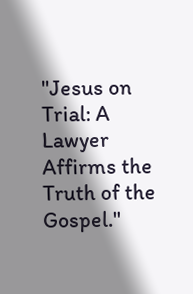"Jesus on Trial: A Lawyer Affirms the Truth of the Gospel."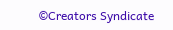©Creators Syndicate